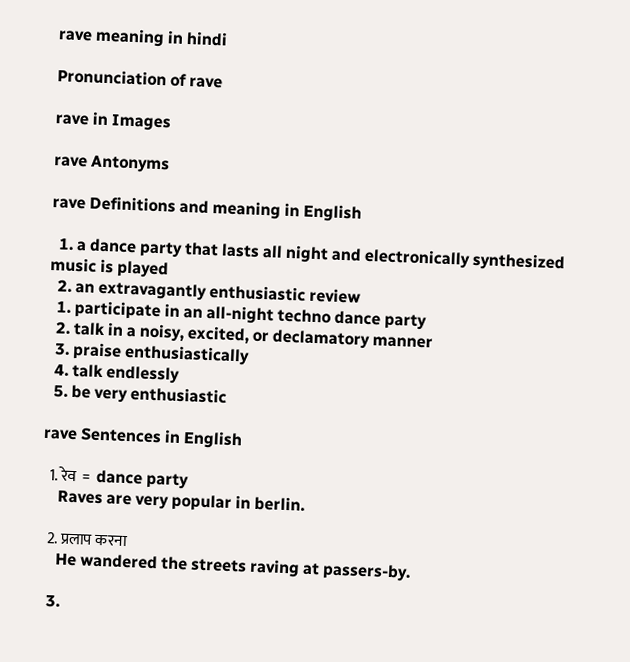rave meaning in hindi

Pronunciation of rave

rave in Images

rave Antonyms

rave Definitions and meaning in English

  1. a dance party that lasts all night and electronically synthesized music is played
  2. an extravagantly enthusiastic review
  1. participate in an all-night techno dance party
  2. talk in a noisy, excited, or declamatory manner
  3. praise enthusiastically
  4. talk endlessly
  5. be very enthusiastic

rave Sentences in English

  1. रेव  =  dance party
    Raves are very popular in berlin.

  2. प्रलाप करना
    He wandered the streets raving at passers-by.

  3.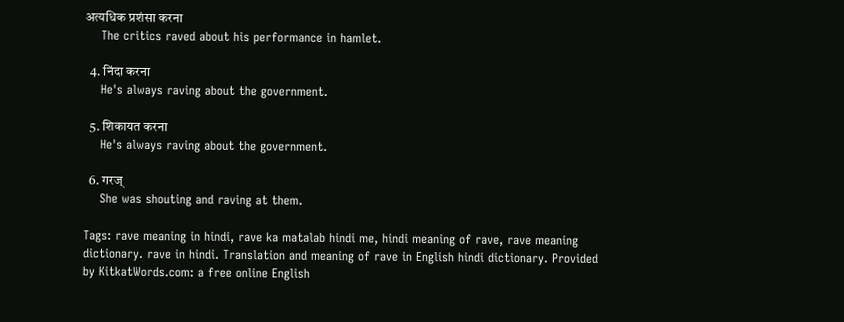अत्यधिक प्रशंसा करना
    The critics raved about his performance in hamlet.

  4. निंदा करना
    He's always raving about the government.

  5. शिकायत करना
    He's always raving about the government.

  6. गरज्
    She was shouting and raving at them.

Tags: rave meaning in hindi, rave ka matalab hindi me, hindi meaning of rave, rave meaning dictionary. rave in hindi. Translation and meaning of rave in English hindi dictionary. Provided by KitkatWords.com: a free online English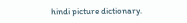hindi picture dictionary.